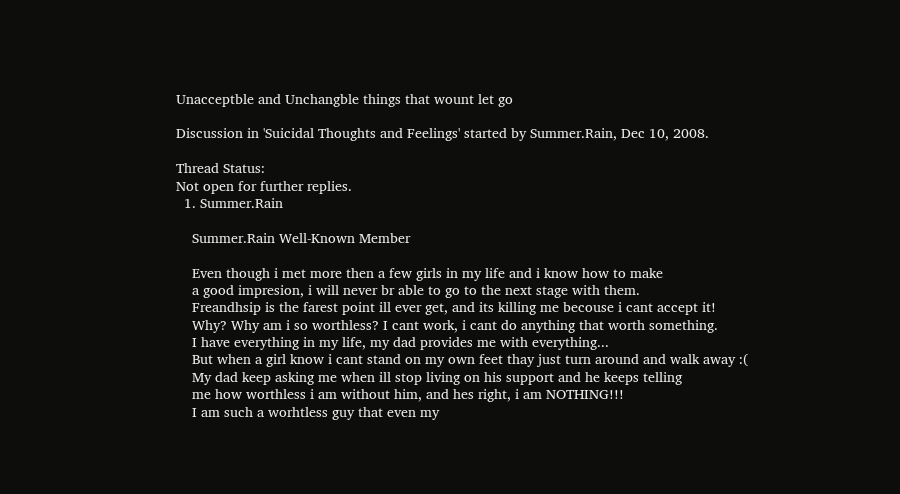Unacceptble and Unchangble things that wount let go

Discussion in 'Suicidal Thoughts and Feelings' started by Summer.Rain, Dec 10, 2008.

Thread Status:
Not open for further replies.
  1. Summer.Rain

    Summer.Rain Well-Known Member

    Even though i met more then a few girls in my life and i know how to make
    a good impresion, i will never br able to go to the next stage with them.
    Freandhsip is the farest point ill ever get, and its killing me becouse i cant accept it!
    Why? Why am i so worthless? I cant work, i cant do anything that worth something.
    I have everything in my life, my dad provides me with everything...
    But when a girl know i cant stand on my own feet thay just turn around and walk away :(
    My dad keep asking me when ill stop living on his support and he keeps telling
    me how worthless i am without him, and hes right, i am NOTHING!!!
    I am such a worhtless guy that even my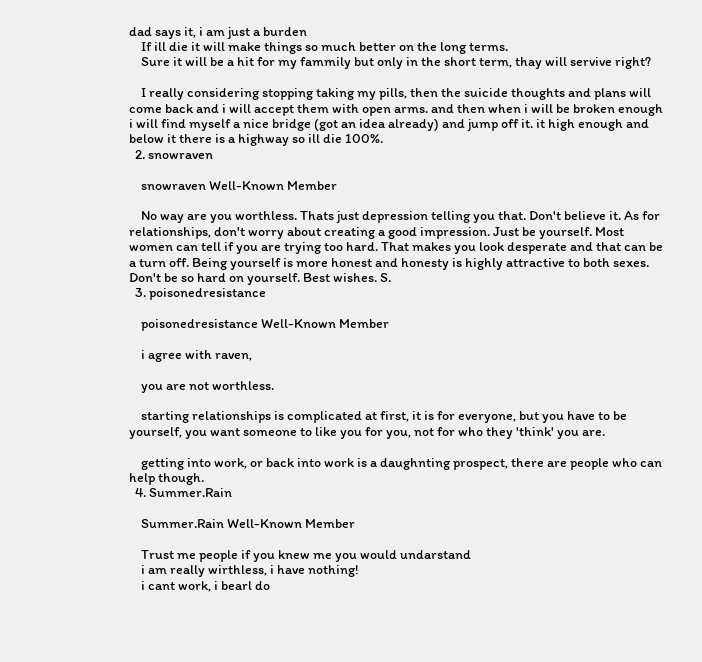dad says it, i am just a burden
    If ill die it will make things so much better on the long terms.
    Sure it will be a hit for my fammily but only in the short term, thay will servive right?

    I really considering stopping taking my pills, then the suicide thoughts and plans will come back and i will accept them with open arms. and then when i will be broken enough i will find myself a nice bridge (got an idea already) and jump off it. it high enough and below it there is a highway so ill die 100%.
  2. snowraven

    snowraven Well-Known Member

    No way are you worthless. Thats just depression telling you that. Don't believe it. As for relationships, don't worry about creating a good impression. Just be yourself. Most women can tell if you are trying too hard. That makes you look desperate and that can be a turn off. Being yourself is more honest and honesty is highly attractive to both sexes. Don't be so hard on yourself. Best wishes. S.
  3. poisonedresistance

    poisonedresistance Well-Known Member

    i agree with raven,

    you are not worthless.

    starting relationships is complicated at first, it is for everyone, but you have to be yourself, you want someone to like you for you, not for who they 'think' you are.

    getting into work, or back into work is a daughnting prospect, there are people who can help though.
  4. Summer.Rain

    Summer.Rain Well-Known Member

    Trust me people if you knew me you would undarstand
    i am really wirthless, i have nothing!
    i cant work, i bearl do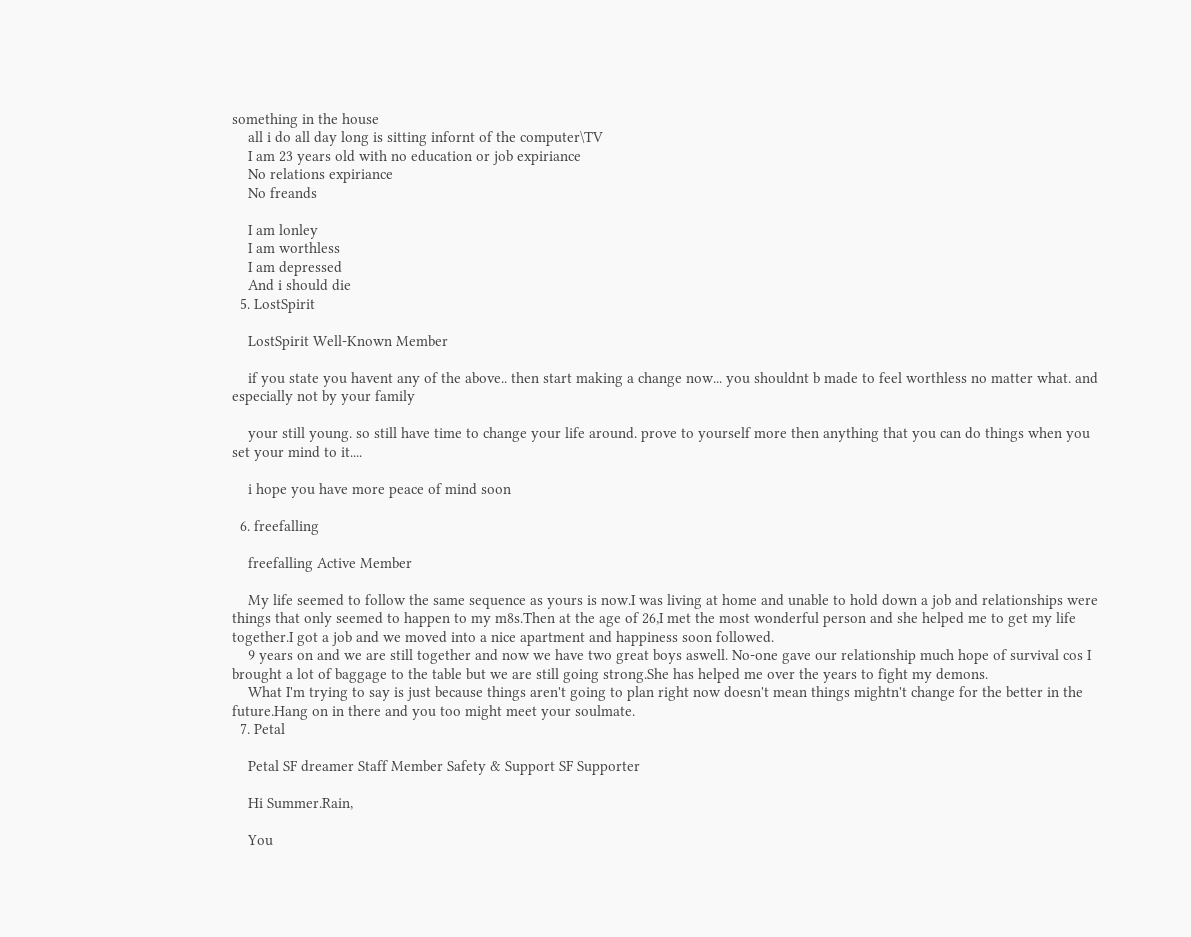something in the house
    all i do all day long is sitting infornt of the computer\TV
    I am 23 years old with no education or job expiriance
    No relations expiriance
    No freands

    I am lonley
    I am worthless
    I am depressed
    And i should die
  5. LostSpirit

    LostSpirit Well-Known Member

    if you state you havent any of the above.. then start making a change now... you shouldnt b made to feel worthless no matter what. and especially not by your family

    your still young. so still have time to change your life around. prove to yourself more then anything that you can do things when you set your mind to it....

    i hope you have more peace of mind soon

  6. freefalling

    freefalling Active Member

    My life seemed to follow the same sequence as yours is now.I was living at home and unable to hold down a job and relationships were things that only seemed to happen to my m8s.Then at the age of 26,I met the most wonderful person and she helped me to get my life together.I got a job and we moved into a nice apartment and happiness soon followed.
    9 years on and we are still together and now we have two great boys aswell. No-one gave our relationship much hope of survival cos I brought a lot of baggage to the table but we are still going strong.She has helped me over the years to fight my demons.
    What I'm trying to say is just because things aren't going to plan right now doesn't mean things mightn't change for the better in the future.Hang on in there and you too might meet your soulmate.
  7. Petal

    Petal SF dreamer Staff Member Safety & Support SF Supporter

    Hi Summer.Rain,

    You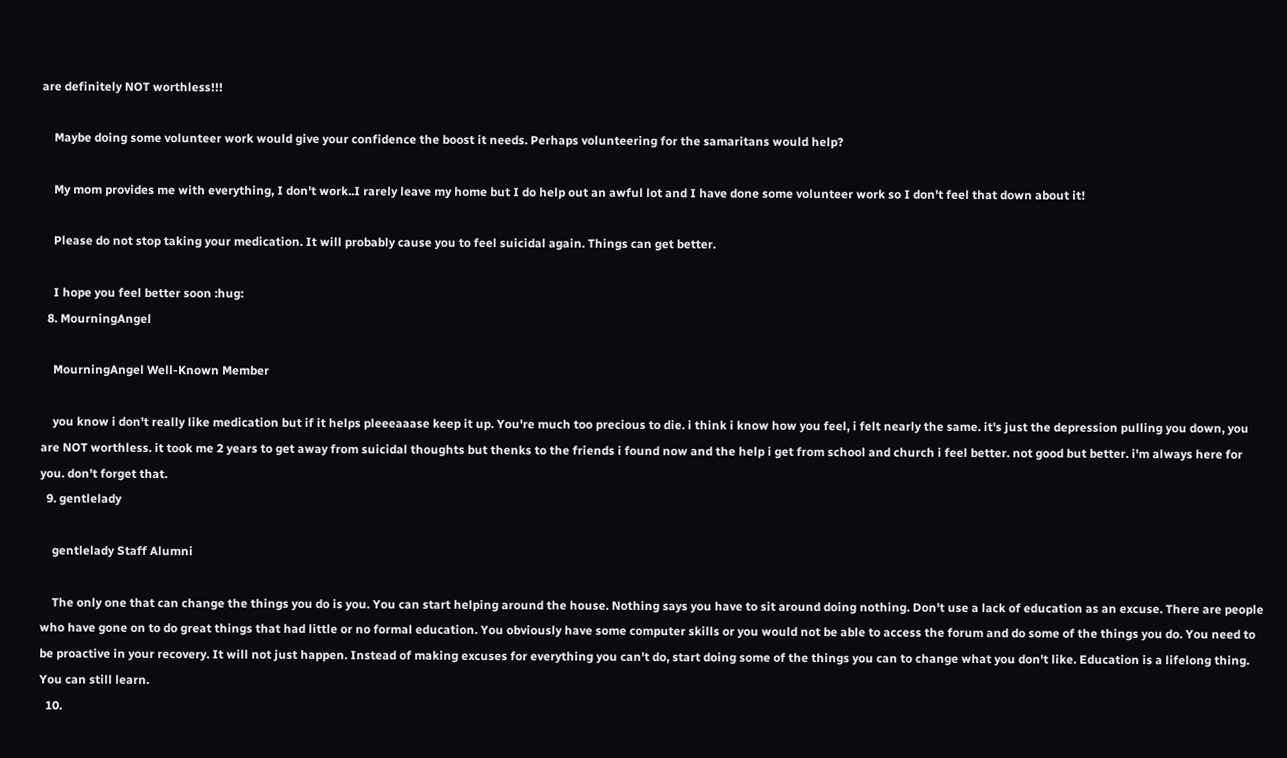are definitely NOT worthless!!!

    Maybe doing some volunteer work would give your confidence the boost it needs. Perhaps volunteering for the samaritans would help?

    My mom provides me with everything, I don't work..I rarely leave my home but I do help out an awful lot and I have done some volunteer work so I don't feel that down about it!

    Please do not stop taking your medication. It will probably cause you to feel suicidal again. Things can get better.

    I hope you feel better soon :hug:
  8. MourningAngel

    MourningAngel Well-Known Member

    you know i don't really like medication but if it helps pleeeaaase keep it up. You're much too precious to die. i think i know how you feel, i felt nearly the same. it's just the depression pulling you down, you are NOT worthless. it took me 2 years to get away from suicidal thoughts but thenks to the friends i found now and the help i get from school and church i feel better. not good but better. i'm always here for you. don't forget that.
  9. gentlelady

    gentlelady Staff Alumni

    The only one that can change the things you do is you. You can start helping around the house. Nothing says you have to sit around doing nothing. Don't use a lack of education as an excuse. There are people who have gone on to do great things that had little or no formal education. You obviously have some computer skills or you would not be able to access the forum and do some of the things you do. You need to be proactive in your recovery. It will not just happen. Instead of making excuses for everything you can't do, start doing some of the things you can to change what you don't like. Education is a lifelong thing. You can still learn.
  10.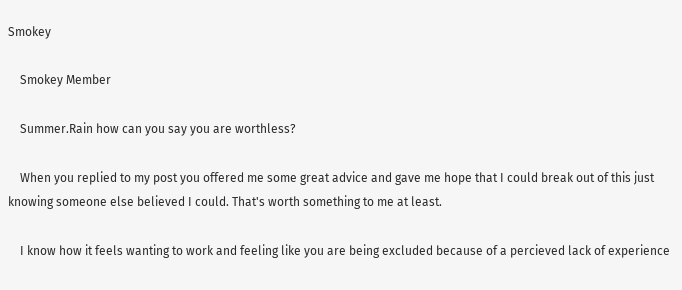Smokey

    Smokey Member

    Summer.Rain how can you say you are worthless?

    When you replied to my post you offered me some great advice and gave me hope that I could break out of this just knowing someone else believed I could. That's worth something to me at least.

    I know how it feels wanting to work and feeling like you are being excluded because of a percieved lack of experience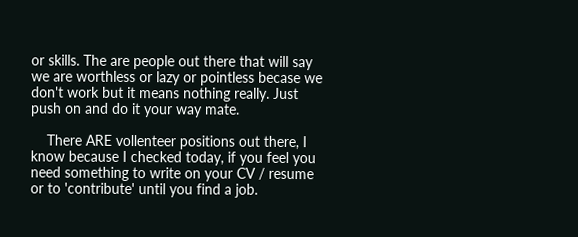or skills. The are people out there that will say we are worthless or lazy or pointless becase we don't work but it means nothing really. Just push on and do it your way mate.

    There ARE vollenteer positions out there, I know because I checked today, if you feel you need something to write on your CV / resume or to 'contribute' until you find a job.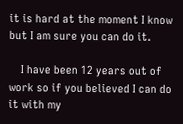it is hard at the moment I know but I am sure you can do it.

    I have been 12 years out of work so if you believed I can do it with my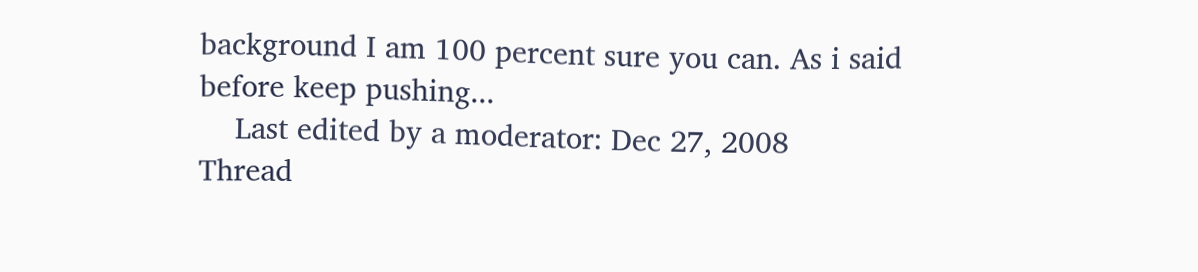background I am 100 percent sure you can. As i said before keep pushing...
    Last edited by a moderator: Dec 27, 2008
Thread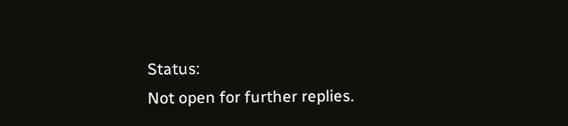Status:
Not open for further replies.